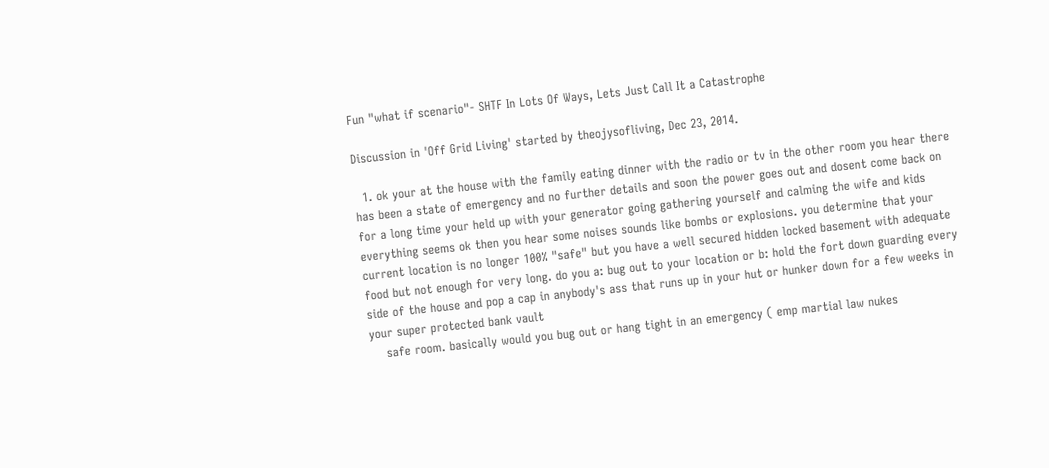Fun "what if scenario"- SHTF In Lots Of Ways, Lets Just Call It a Catastrophe

Discussion in 'Off Grid Living' started by theojysofliving, Dec 23, 2014.

  1. ok your at the house with the family eating dinner with the radio or tv in the other room you hear there has been a state of emergency and no further details and soon the power goes out and dosent come back on for a long time your held up with your generator going gathering yourself and calming the wife and kids everything seems ok then you hear some noises sounds like bombs or explosions. you determine that your current location is no longer 100% "safe" but you have a well secured hidden locked basement with adequate food but not enough for very long. do you a: bug out to your location or b: hold the fort down guarding every side of the house and pop a cap in anybody's ass that runs up in your hut or hunker down for a few weeks in your super protected bank vault
    safe room. basically would you bug out or hang tight in an emergency ( emp martial law nukes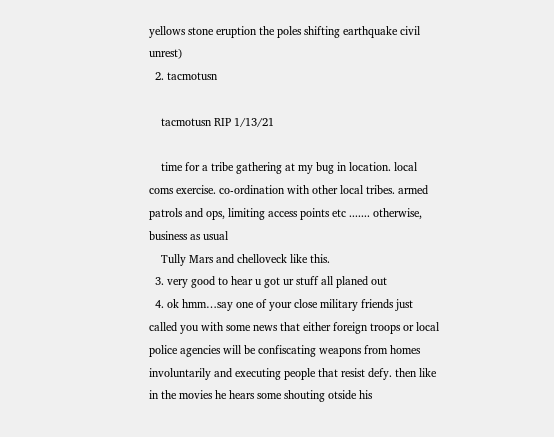yellows stone eruption the poles shifting earthquake civil unrest)
  2. tacmotusn

    tacmotusn RIP 1/13/21

    time for a tribe gathering at my bug in location. local coms exercise. co-ordination with other local tribes. armed patrols and ops, limiting access points etc ....... otherwise, business as usual
    Tully Mars and chelloveck like this.
  3. very good to hear u got ur stuff all planed out
  4. ok hmm…say one of your close military friends just called you with some news that either foreign troops or local police agencies will be confiscating weapons from homes involuntarily and executing people that resist defy. then like in the movies he hears some shouting otside his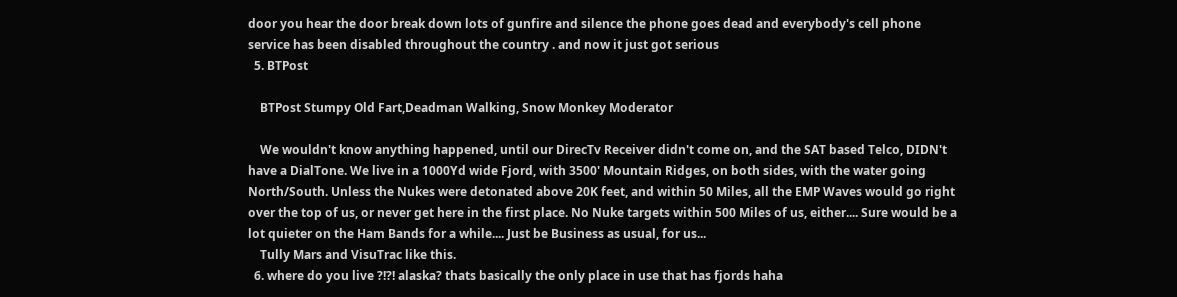door you hear the door break down lots of gunfire and silence the phone goes dead and everybody's cell phone service has been disabled throughout the country . and now it just got serious
  5. BTPost

    BTPost Stumpy Old Fart,Deadman Walking, Snow Monkey Moderator

    We wouldn't know anything happened, until our DirecTv Receiver didn't come on, and the SAT based Telco, DIDN't have a DialTone. We live in a 1000Yd wide Fjord, with 3500' Mountain Ridges, on both sides, with the water going North/South. Unless the Nukes were detonated above 20K feet, and within 50 Miles, all the EMP Waves would go right over the top of us, or never get here in the first place. No Nuke targets within 500 Miles of us, either.... Sure would be a lot quieter on the Ham Bands for a while.... Just be Business as usual, for us...
    Tully Mars and VisuTrac like this.
  6. where do you live ?!?! alaska? thats basically the only place in use that has fjords haha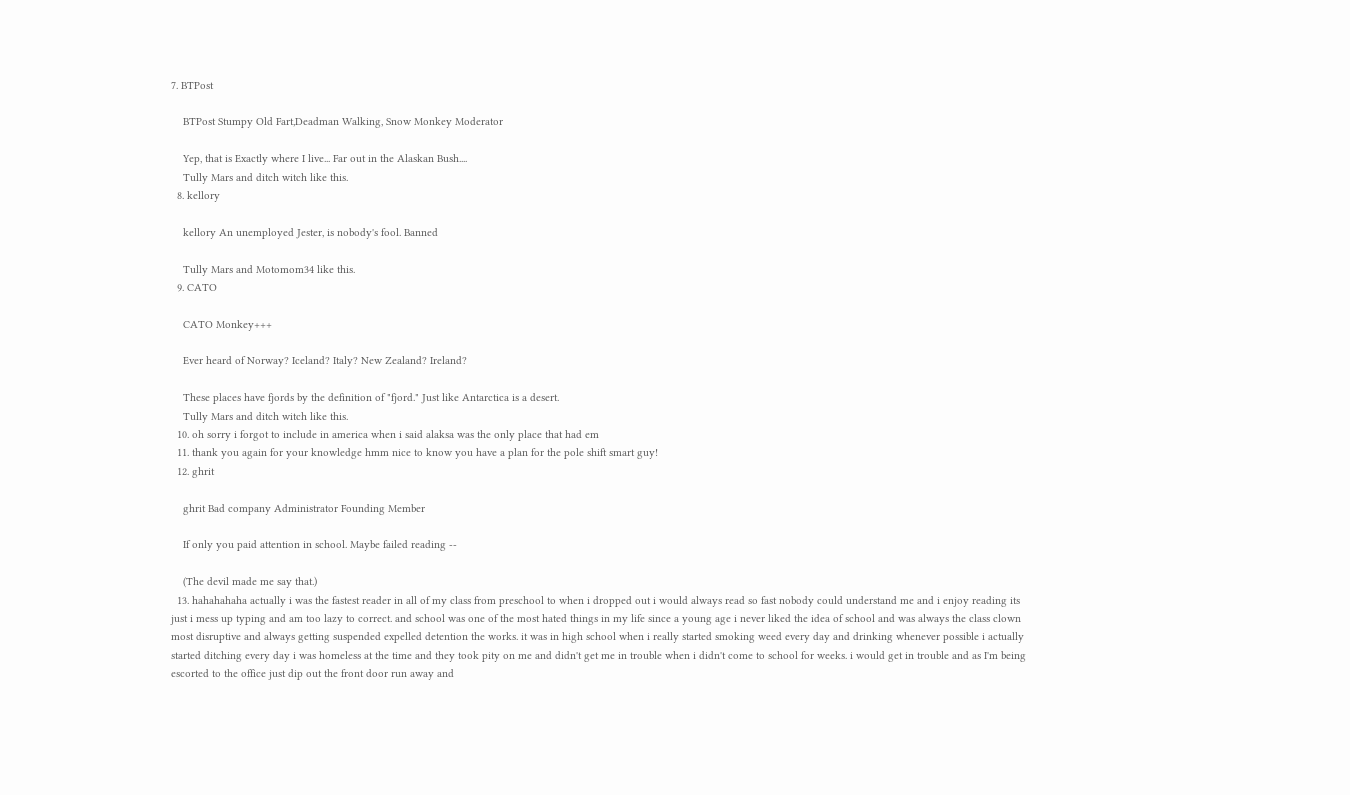7. BTPost

    BTPost Stumpy Old Fart,Deadman Walking, Snow Monkey Moderator

    Yep, that is Exactly where I live... Far out in the Alaskan Bush....
    Tully Mars and ditch witch like this.
  8. kellory

    kellory An unemployed Jester, is nobody's fool. Banned

    Tully Mars and Motomom34 like this.
  9. CATO

    CATO Monkey+++

    Ever heard of Norway? Iceland? Italy? New Zealand? Ireland?

    These places have fjords by the definition of "fjord." Just like Antarctica is a desert.
    Tully Mars and ditch witch like this.
  10. oh sorry i forgot to include in america when i said alaksa was the only place that had em
  11. thank you again for your knowledge hmm nice to know you have a plan for the pole shift smart guy!
  12. ghrit

    ghrit Bad company Administrator Founding Member

    If only you paid attention in school. Maybe failed reading --

    (The devil made me say that.)
  13. hahahahaha actually i was the fastest reader in all of my class from preschool to when i dropped out i would always read so fast nobody could understand me and i enjoy reading its just i mess up typing and am too lazy to correct. and school was one of the most hated things in my life since a young age i never liked the idea of school and was always the class clown most disruptive and always getting suspended expelled detention the works. it was in high school when i really started smoking weed every day and drinking whenever possible i actually started ditching every day i was homeless at the time and they took pity on me and didn't get me in trouble when i didn't come to school for weeks. i would get in trouble and as I'm being escorted to the office just dip out the front door run away and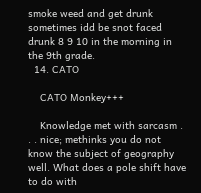smoke weed and get drunk sometimes idd be snot faced drunk 8 9 10 in the morning in the 9th grade.
  14. CATO

    CATO Monkey+++

    Knowledge met with sarcasm . . . nice; methinks you do not know the subject of geography well. What does a pole shift have to do with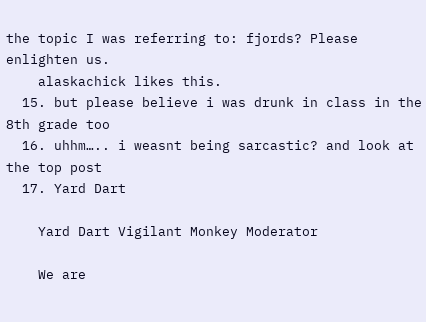the topic I was referring to: fjords? Please enlighten us.
    alaskachick likes this.
  15. but please believe i was drunk in class in the 8th grade too
  16. uhhm….. i weasnt being sarcastic? and look at the top post
  17. Yard Dart

    Yard Dart Vigilant Monkey Moderator

    We are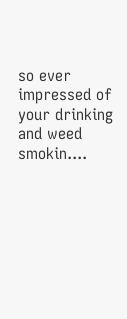so ever impressed of your drinking and weed smokin....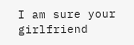I am sure your girlfriend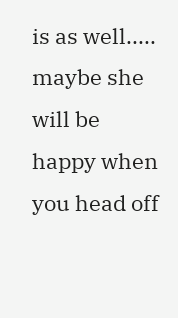is as well..... maybe she will be happy when you head off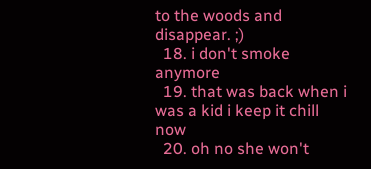to the woods and disappear. ;)
  18. i don't smoke anymore
  19. that was back when i was a kid i keep it chill now
  20. oh no she won't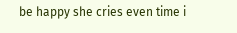be happy she cries even time i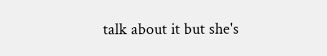talk about it but she's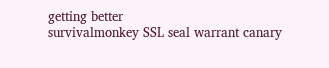getting better
survivalmonkey SSL seal warrant canary